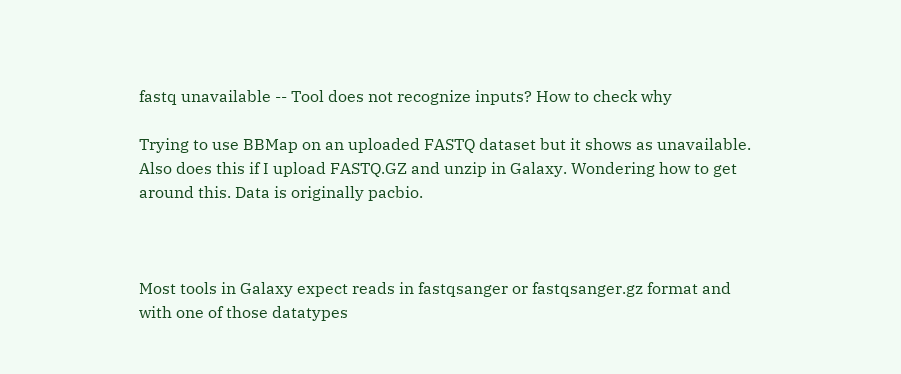fastq unavailable -- Tool does not recognize inputs? How to check why

Trying to use BBMap on an uploaded FASTQ dataset but it shows as unavailable. Also does this if I upload FASTQ.GZ and unzip in Galaxy. Wondering how to get around this. Data is originally pacbio.



Most tools in Galaxy expect reads in fastqsanger or fastqsanger.gz format and with one of those datatypes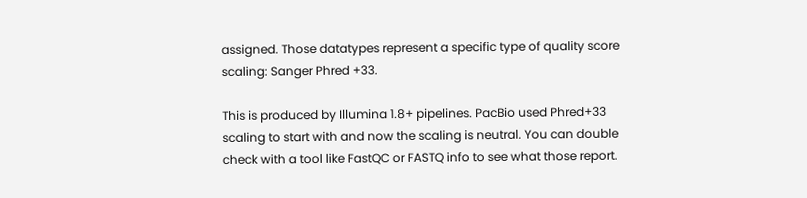assigned. Those datatypes represent a specific type of quality score scaling: Sanger Phred +33.

This is produced by Illumina 1.8+ pipelines. PacBio used Phred+33 scaling to start with and now the scaling is neutral. You can double check with a tool like FastQC or FASTQ info to see what those report.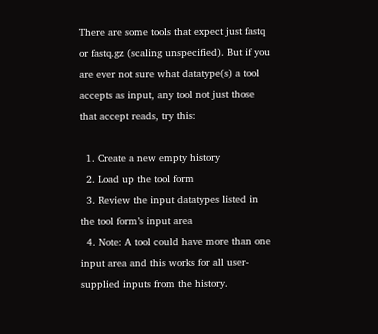There are some tools that expect just fastq or fastq.gz (scaling unspecified). But if you are ever not sure what datatype(s) a tool accepts as input, any tool not just those that accept reads, try this:

  1. Create a new empty history
  2. Load up the tool form
  3. Review the input datatypes listed in the tool form’s input area
  4. Note: A tool could have more than one input area and this works for all user-supplied inputs from the history.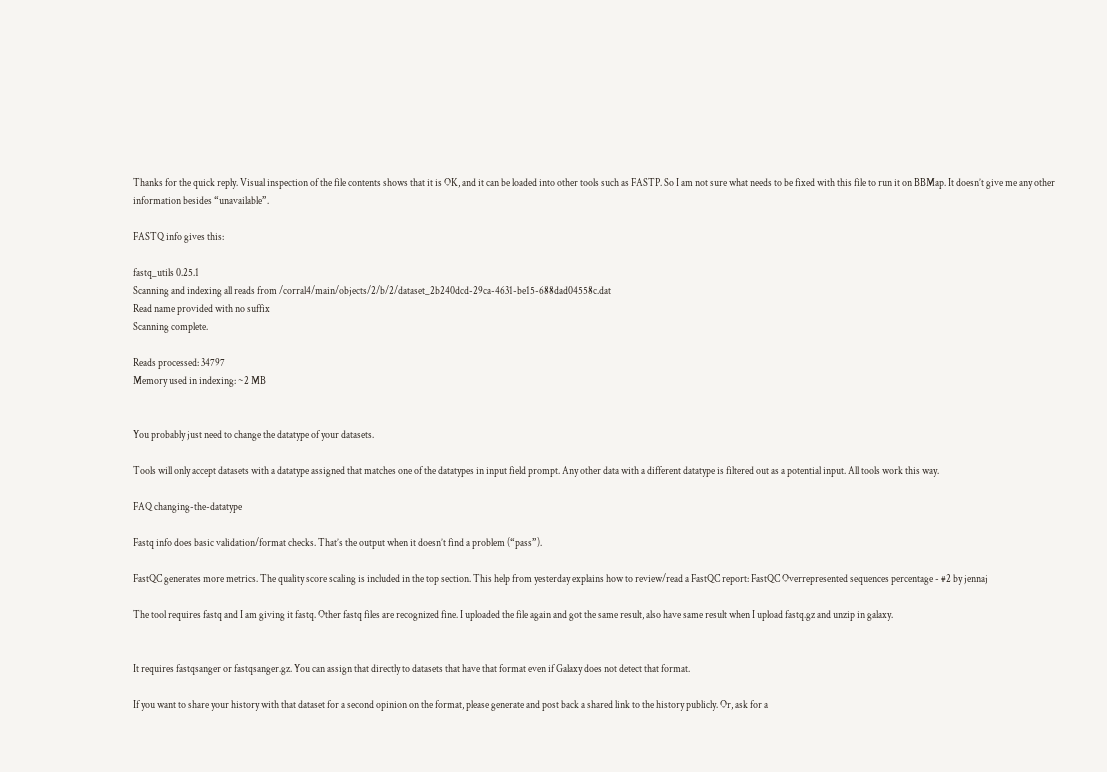Thanks for the quick reply. Visual inspection of the file contents shows that it is OK, and it can be loaded into other tools such as FASTP. So I am not sure what needs to be fixed with this file to run it on BBMap. It doesn’t give me any other information besides “unavailable”.

FASTQ info gives this:

fastq_utils 0.25.1
Scanning and indexing all reads from /corral4/main/objects/2/b/2/dataset_2b240dcd-29ca-4631-be15-688dad04558c.dat
Read name provided with no suffix
Scanning complete.

Reads processed: 34797
Memory used in indexing: ~2 MB


You probably just need to change the datatype of your datasets.

Tools will only accept datasets with a datatype assigned that matches one of the datatypes in input field prompt. Any other data with a different datatype is filtered out as a potential input. All tools work this way.

FAQ changing-the-datatype

Fastq info does basic validation/format checks. That’s the output when it doesn’t find a problem (“pass”).

FastQC generates more metrics. The quality score scaling is included in the top section. This help from yesterday explains how to review/read a FastQC report: FastQC Overrepresented sequences percentage - #2 by jennaj

The tool requires fastq and I am giving it fastq. Other fastq files are recognized fine. I uploaded the file again and got the same result, also have same result when I upload fastq.gz and unzip in galaxy.


It requires fastqsanger or fastqsanger.gz. You can assign that directly to datasets that have that format even if Galaxy does not detect that format.

If you want to share your history with that dataset for a second opinion on the format, please generate and post back a shared link to the history publicly. Or, ask for a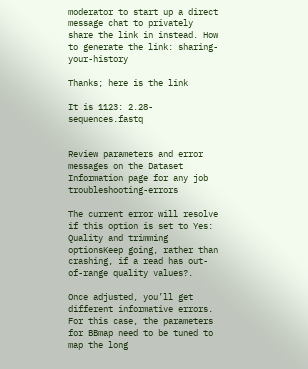moderator to start up a direct message chat to privately share the link in instead. How to generate the link: sharing-your-history

Thanks; here is the link

It is 1123: 2.28-sequences.fastq


Review parameters and error messages on the Dataset Information page for any job troubleshooting-errors

The current error will resolve if this option is set to Yes: Quality and trimming optionsKeep going, rather than crashing, if a read has out-of-range quality values?.

Once adjusted, you’ll get different informative errors. For this case, the parameters for BBmap need to be tuned to map the long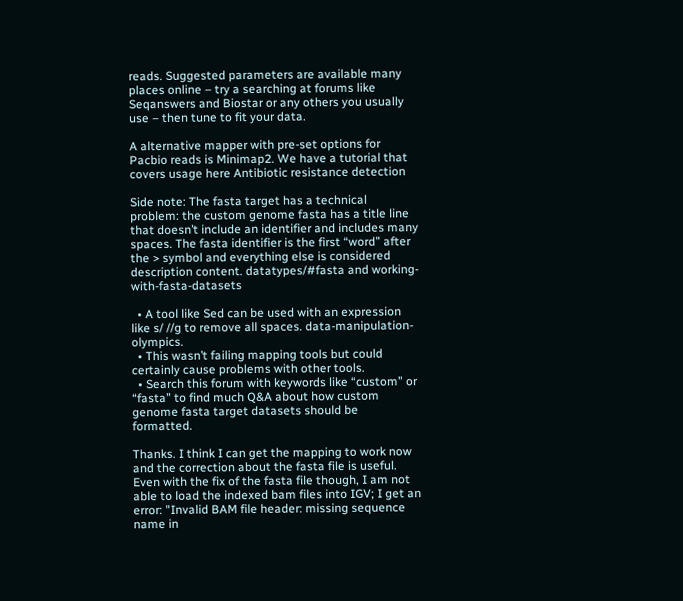reads. Suggested parameters are available many places online – try a searching at forums like Seqanswers and Biostar or any others you usually use – then tune to fit your data.

A alternative mapper with pre-set options for Pacbio reads is Minimap2. We have a tutorial that covers usage here Antibiotic resistance detection

Side note: The fasta target has a technical problem: the custom genome fasta has a title line that doesn’t include an identifier and includes many spaces. The fasta identifier is the first “word” after the > symbol and everything else is considered description content. datatypes/#fasta and working-with-fasta-datasets

  • A tool like Sed can be used with an expression like s/ //g to remove all spaces. data-manipulation-olympics.
  • This wasn’t failing mapping tools but could certainly cause problems with other tools.
  • Search this forum with keywords like “custom” or “fasta” to find much Q&A about how custom genome fasta target datasets should be formatted.

Thanks. I think I can get the mapping to work now and the correction about the fasta file is useful. Even with the fix of the fasta file though, I am not able to load the indexed bam files into IGV; I get an error: "Invalid BAM file header: missing sequence name in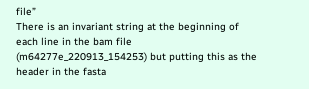file”
There is an invariant string at the beginning of each line in the bam file (m64277e_220913_154253) but putting this as the header in the fasta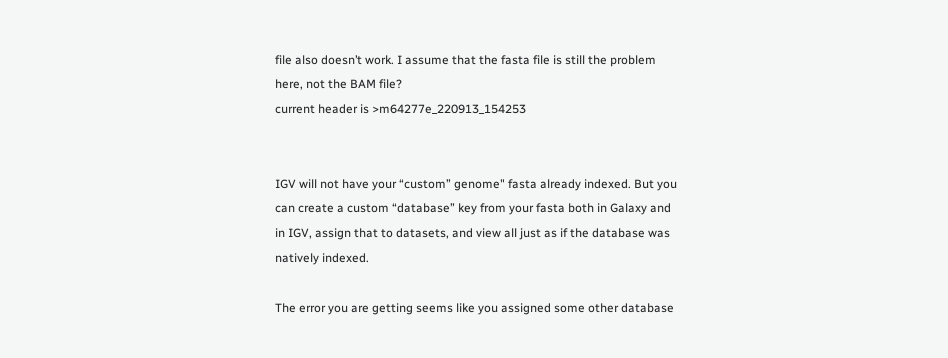file also doesn’t work. I assume that the fasta file is still the problem here, not the BAM file?
current header is >m64277e_220913_154253


IGV will not have your “custom” genome" fasta already indexed. But you can create a custom “database” key from your fasta both in Galaxy and in IGV, assign that to datasets, and view all just as if the database was natively indexed.

The error you are getting seems like you assigned some other database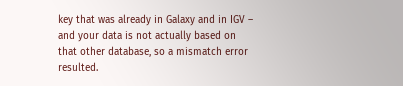key that was already in Galaxy and in IGV – and your data is not actually based on that other database, so a mismatch error resulted.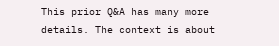This prior Q&A has many more details. The context is about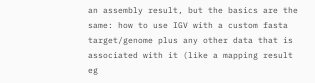an assembly result, but the basics are the same: how to use IGV with a custom fasta target/genome plus any other data that is associated with it (like a mapping result eg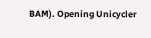BAM). Opening Unicycler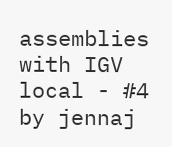assemblies with IGV local - #4 by jennaj